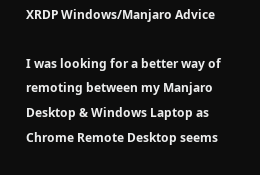XRDP Windows/Manjaro Advice

I was looking for a better way of remoting between my Manjaro Desktop & Windows Laptop as Chrome Remote Desktop seems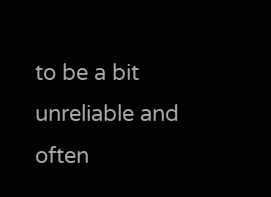to be a bit unreliable and often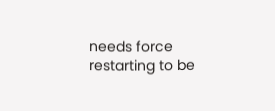needs force restarting to be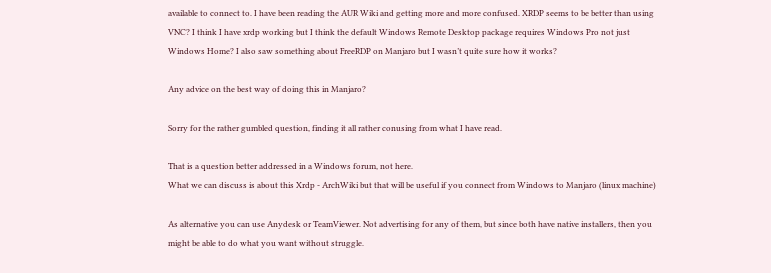available to connect to. I have been reading the AUR Wiki and getting more and more confused. XRDP seems to be better than using VNC? I think I have xrdp working but I think the default Windows Remote Desktop package requires Windows Pro not just Windows Home? I also saw something about FreeRDP on Manjaro but I wasn’t quite sure how it works?

Any advice on the best way of doing this in Manjaro?

Sorry for the rather gumbled question, finding it all rather conusing from what I have read.

That is a question better addressed in a Windows forum, not here.
What we can discuss is about this Xrdp - ArchWiki but that will be useful if you connect from Windows to Manjaro (linux machine)

As alternative you can use Anydesk or TeamViewer. Not advertising for any of them, but since both have native installers, then you might be able to do what you want without struggle.